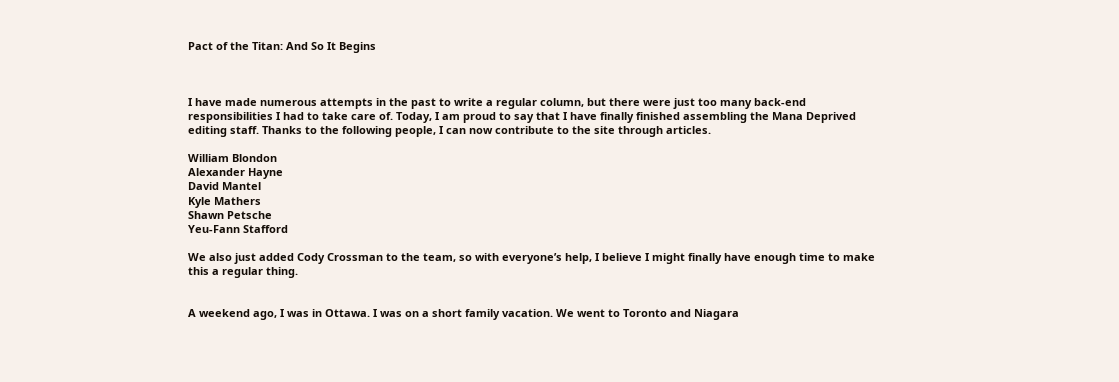Pact of the Titan: And So It Begins



I have made numerous attempts in the past to write a regular column, but there were just too many back-end responsibilities I had to take care of. Today, I am proud to say that I have finally finished assembling the Mana Deprived editing staff. Thanks to the following people, I can now contribute to the site through articles.

William Blondon
Alexander Hayne
David Mantel
Kyle Mathers
Shawn Petsche
Yeu-Fann Stafford

We also just added Cody Crossman to the team, so with everyone’s help, I believe I might finally have enough time to make this a regular thing.


A weekend ago, I was in Ottawa. I was on a short family vacation. We went to Toronto and Niagara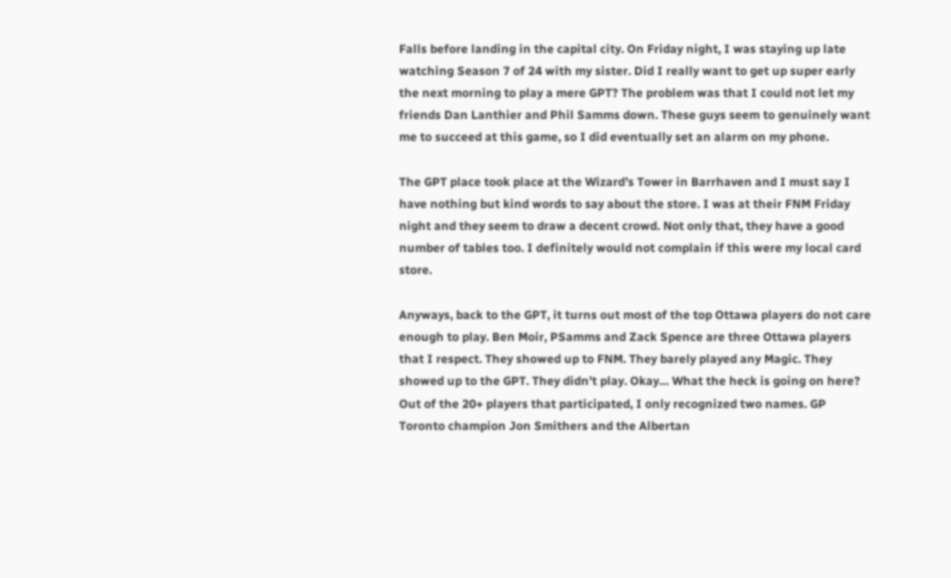Falls before landing in the capital city. On Friday night, I was staying up late watching Season 7 of 24 with my sister. Did I really want to get up super early the next morning to play a mere GPT? The problem was that I could not let my friends Dan Lanthier and Phil Samms down. These guys seem to genuinely want me to succeed at this game, so I did eventually set an alarm on my phone.

The GPT place took place at the Wizard’s Tower in Barrhaven and I must say I have nothing but kind words to say about the store. I was at their FNM Friday night and they seem to draw a decent crowd. Not only that, they have a good number of tables too. I definitely would not complain if this were my local card store.

Anyways, back to the GPT, it turns out most of the top Ottawa players do not care enough to play. Ben Moir, PSamms and Zack Spence are three Ottawa players that I respect. They showed up to FNM. They barely played any Magic. They showed up to the GPT. They didn’t play. Okay… What the heck is going on here? Out of the 20+ players that participated, I only recognized two names. GP Toronto champion Jon Smithers and the Albertan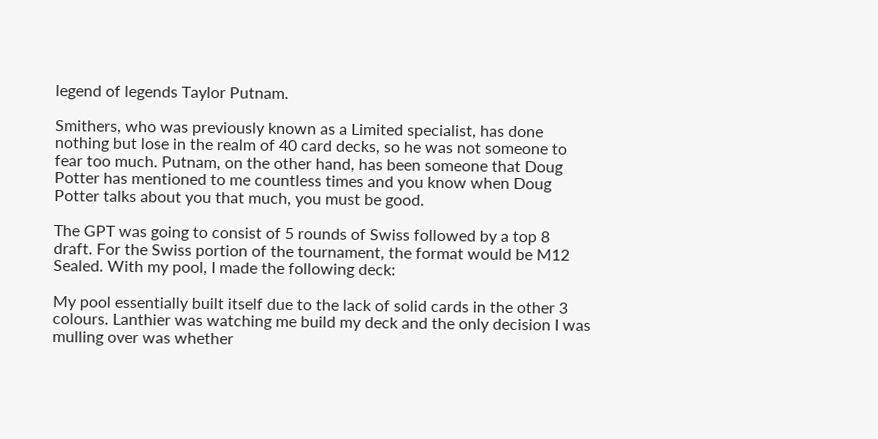legend of legends Taylor Putnam.

Smithers, who was previously known as a Limited specialist, has done nothing but lose in the realm of 40 card decks, so he was not someone to fear too much. Putnam, on the other hand, has been someone that Doug Potter has mentioned to me countless times and you know when Doug Potter talks about you that much, you must be good.

The GPT was going to consist of 5 rounds of Swiss followed by a top 8 draft. For the Swiss portion of the tournament, the format would be M12 Sealed. With my pool, I made the following deck:

My pool essentially built itself due to the lack of solid cards in the other 3 colours. Lanthier was watching me build my deck and the only decision I was mulling over was whether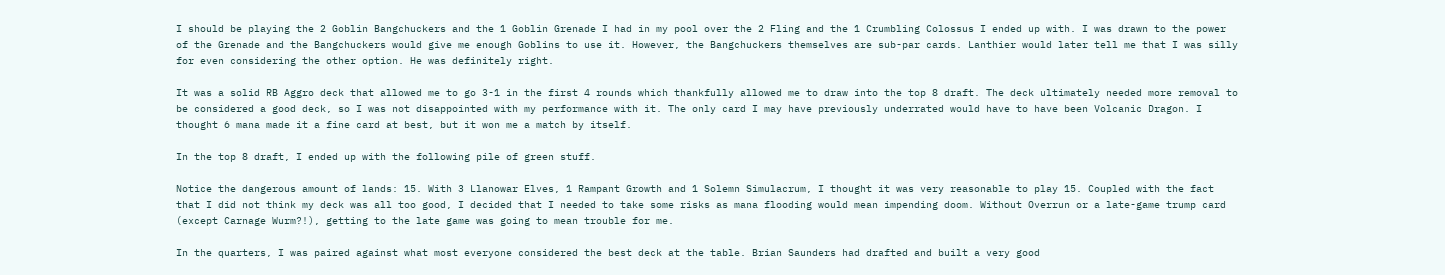I should be playing the 2 Goblin Bangchuckers and the 1 Goblin Grenade I had in my pool over the 2 Fling and the 1 Crumbling Colossus I ended up with. I was drawn to the power of the Grenade and the Bangchuckers would give me enough Goblins to use it. However, the Bangchuckers themselves are sub-par cards. Lanthier would later tell me that I was silly for even considering the other option. He was definitely right.

It was a solid RB Aggro deck that allowed me to go 3-1 in the first 4 rounds which thankfully allowed me to draw into the top 8 draft. The deck ultimately needed more removal to be considered a good deck, so I was not disappointed with my performance with it. The only card I may have previously underrated would have to have been Volcanic Dragon. I thought 6 mana made it a fine card at best, but it won me a match by itself.

In the top 8 draft, I ended up with the following pile of green stuff.

Notice the dangerous amount of lands: 15. With 3 Llanowar Elves, 1 Rampant Growth and 1 Solemn Simulacrum, I thought it was very reasonable to play 15. Coupled with the fact that I did not think my deck was all too good, I decided that I needed to take some risks as mana flooding would mean impending doom. Without Overrun or a late-game trump card (except Carnage Wurm?!), getting to the late game was going to mean trouble for me.

In the quarters, I was paired against what most everyone considered the best deck at the table. Brian Saunders had drafted and built a very good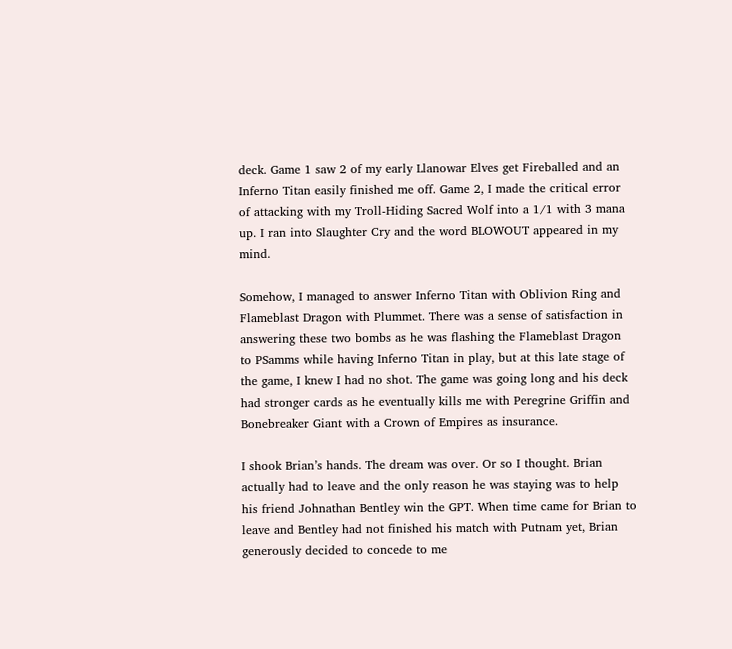deck. Game 1 saw 2 of my early Llanowar Elves get Fireballed and an Inferno Titan easily finished me off. Game 2, I made the critical error of attacking with my Troll-Hiding Sacred Wolf into a 1/1 with 3 mana up. I ran into Slaughter Cry and the word BLOWOUT appeared in my mind.

Somehow, I managed to answer Inferno Titan with Oblivion Ring and Flameblast Dragon with Plummet. There was a sense of satisfaction in answering these two bombs as he was flashing the Flameblast Dragon to PSamms while having Inferno Titan in play, but at this late stage of the game, I knew I had no shot. The game was going long and his deck had stronger cards as he eventually kills me with Peregrine Griffin and Bonebreaker Giant with a Crown of Empires as insurance.

I shook Brian’s hands. The dream was over. Or so I thought. Brian actually had to leave and the only reason he was staying was to help his friend Johnathan Bentley win the GPT. When time came for Brian to leave and Bentley had not finished his match with Putnam yet, Brian generously decided to concede to me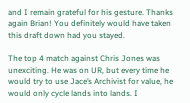and I remain grateful for his gesture. Thanks again Brian! You definitely would have taken this draft down had you stayed.

The top 4 match against Chris Jones was unexciting. He was on UR, but every time he would try to use Jace’s Archivist for value, he would only cycle lands into lands. I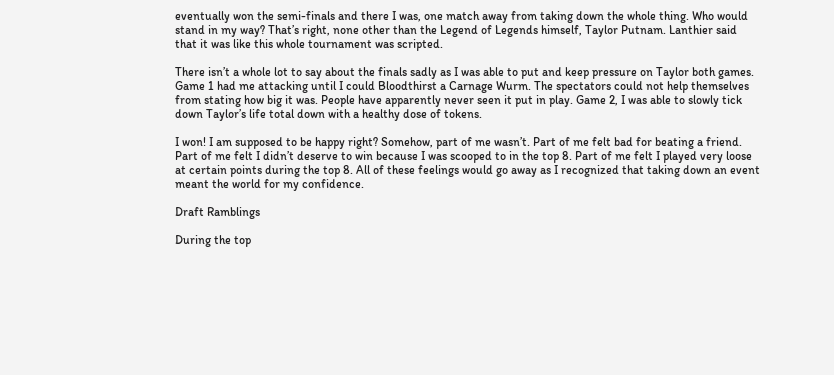eventually won the semi-finals and there I was, one match away from taking down the whole thing. Who would stand in my way? That’s right, none other than the Legend of Legends himself, Taylor Putnam. Lanthier said that it was like this whole tournament was scripted.

There isn’t a whole lot to say about the finals sadly as I was able to put and keep pressure on Taylor both games. Game 1 had me attacking until I could Bloodthirst a Carnage Wurm. The spectators could not help themselves from stating how big it was. People have apparently never seen it put in play. Game 2, I was able to slowly tick down Taylor’s life total down with a healthy dose of tokens.

I won! I am supposed to be happy right? Somehow, part of me wasn’t. Part of me felt bad for beating a friend. Part of me felt I didn’t deserve to win because I was scooped to in the top 8. Part of me felt I played very loose at certain points during the top 8. All of these feelings would go away as I recognized that taking down an event meant the world for my confidence.

Draft Ramblings

During the top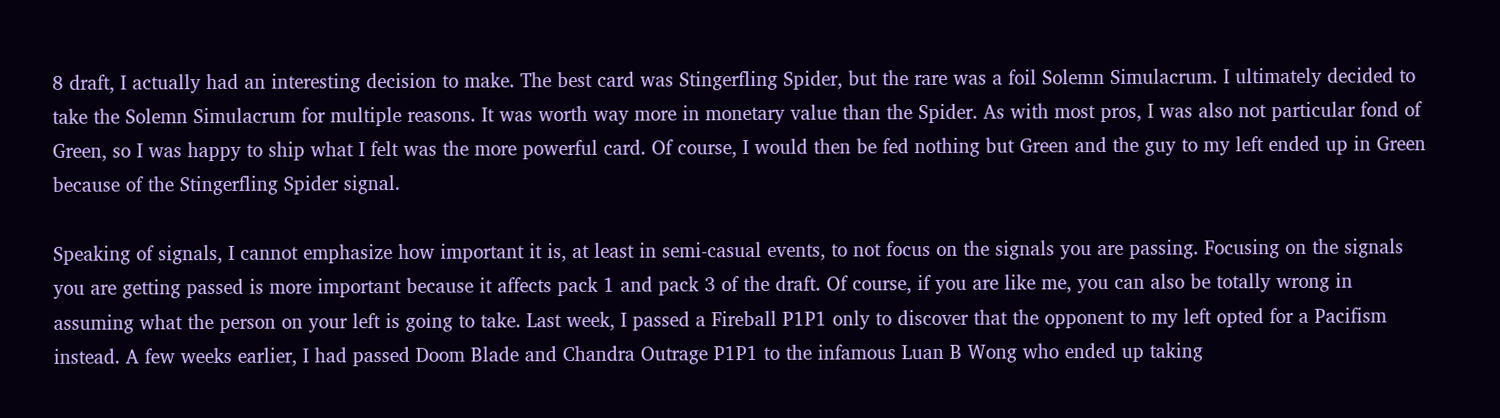8 draft, I actually had an interesting decision to make. The best card was Stingerfling Spider, but the rare was a foil Solemn Simulacrum. I ultimately decided to take the Solemn Simulacrum for multiple reasons. It was worth way more in monetary value than the Spider. As with most pros, I was also not particular fond of Green, so I was happy to ship what I felt was the more powerful card. Of course, I would then be fed nothing but Green and the guy to my left ended up in Green because of the Stingerfling Spider signal.

Speaking of signals, I cannot emphasize how important it is, at least in semi-casual events, to not focus on the signals you are passing. Focusing on the signals you are getting passed is more important because it affects pack 1 and pack 3 of the draft. Of course, if you are like me, you can also be totally wrong in assuming what the person on your left is going to take. Last week, I passed a Fireball P1P1 only to discover that the opponent to my left opted for a Pacifism instead. A few weeks earlier, I had passed Doom Blade and Chandra Outrage P1P1 to the infamous Luan B Wong who ended up taking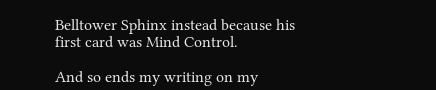Belltower Sphinx instead because his first card was Mind Control.

And so ends my writing on my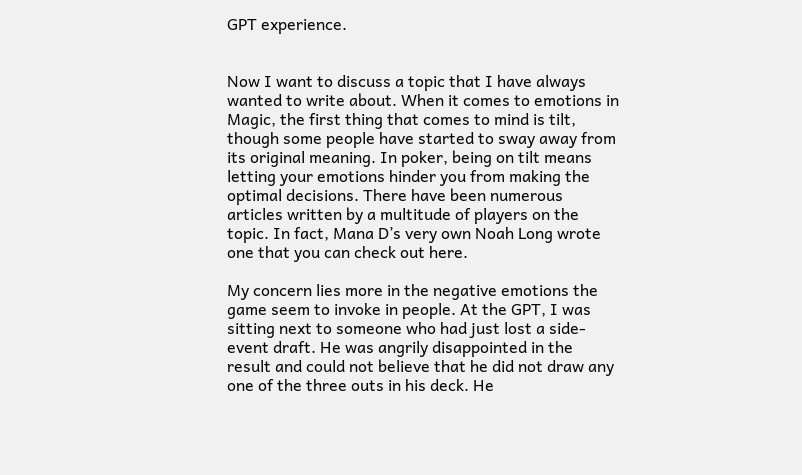GPT experience.


Now I want to discuss a topic that I have always wanted to write about. When it comes to emotions in Magic, the first thing that comes to mind is tilt, though some people have started to sway away from its original meaning. In poker, being on tilt means letting your emotions hinder you from making the optimal decisions. There have been numerous articles written by a multitude of players on the topic. In fact, Mana D’s very own Noah Long wrote one that you can check out here.

My concern lies more in the negative emotions the game seem to invoke in people. At the GPT, I was sitting next to someone who had just lost a side-event draft. He was angrily disappointed in the result and could not believe that he did not draw any one of the three outs in his deck. He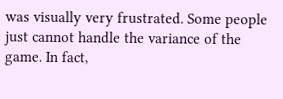was visually very frustrated. Some people just cannot handle the variance of the game. In fact,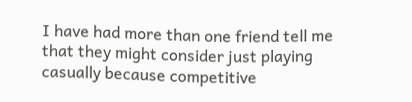I have had more than one friend tell me that they might consider just playing casually because competitive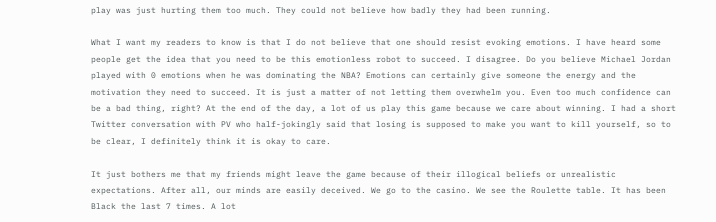play was just hurting them too much. They could not believe how badly they had been running.

What I want my readers to know is that I do not believe that one should resist evoking emotions. I have heard some people get the idea that you need to be this emotionless robot to succeed. I disagree. Do you believe Michael Jordan played with 0 emotions when he was dominating the NBA? Emotions can certainly give someone the energy and the motivation they need to succeed. It is just a matter of not letting them overwhelm you. Even too much confidence can be a bad thing, right? At the end of the day, a lot of us play this game because we care about winning. I had a short Twitter conversation with PV who half-jokingly said that losing is supposed to make you want to kill yourself, so to be clear, I definitely think it is okay to care.

It just bothers me that my friends might leave the game because of their illogical beliefs or unrealistic expectations. After all, our minds are easily deceived. We go to the casino. We see the Roulette table. It has been Black the last 7 times. A lot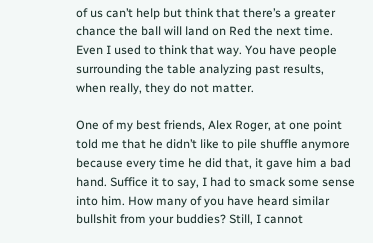of us can’t help but think that there’s a greater chance the ball will land on Red the next time. Even I used to think that way. You have people surrounding the table analyzing past results, when really, they do not matter.

One of my best friends, Alex Roger, at one point told me that he didn’t like to pile shuffle anymore because every time he did that, it gave him a bad hand. Suffice it to say, I had to smack some sense into him. How many of you have heard similar bullshit from your buddies? Still, I cannot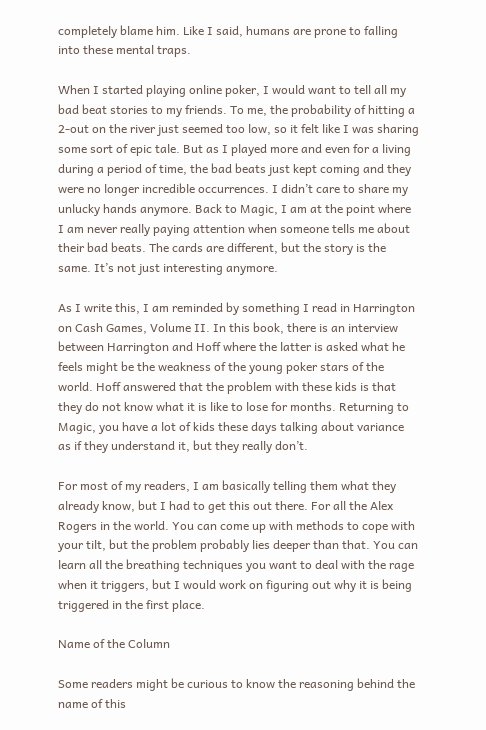completely blame him. Like I said, humans are prone to falling into these mental traps.

When I started playing online poker, I would want to tell all my bad beat stories to my friends. To me, the probability of hitting a 2-out on the river just seemed too low, so it felt like I was sharing some sort of epic tale. But as I played more and even for a living during a period of time, the bad beats just kept coming and they were no longer incredible occurrences. I didn’t care to share my unlucky hands anymore. Back to Magic, I am at the point where I am never really paying attention when someone tells me about their bad beats. The cards are different, but the story is the same. It’s not just interesting anymore.

As I write this, I am reminded by something I read in Harrington on Cash Games, Volume II. In this book, there is an interview between Harrington and Hoff where the latter is asked what he feels might be the weakness of the young poker stars of the world. Hoff answered that the problem with these kids is that they do not know what it is like to lose for months. Returning to Magic, you have a lot of kids these days talking about variance as if they understand it, but they really don’t.

For most of my readers, I am basically telling them what they already know, but I had to get this out there. For all the Alex Rogers in the world. You can come up with methods to cope with your tilt, but the problem probably lies deeper than that. You can learn all the breathing techniques you want to deal with the rage when it triggers, but I would work on figuring out why it is being triggered in the first place.

Name of the Column

Some readers might be curious to know the reasoning behind the name of this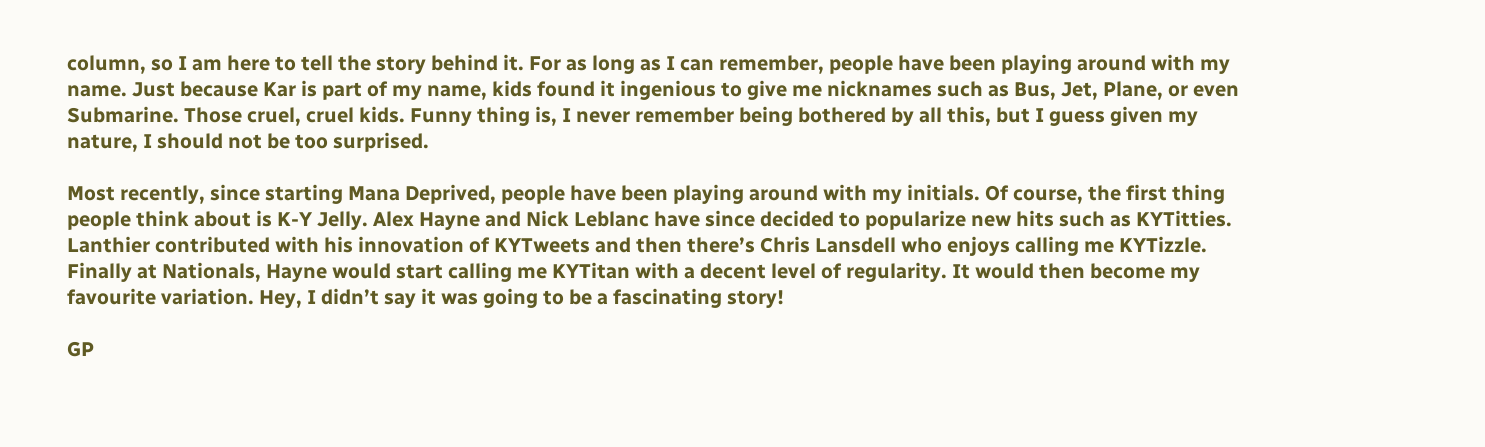column, so I am here to tell the story behind it. For as long as I can remember, people have been playing around with my name. Just because Kar is part of my name, kids found it ingenious to give me nicknames such as Bus, Jet, Plane, or even Submarine. Those cruel, cruel kids. Funny thing is, I never remember being bothered by all this, but I guess given my nature, I should not be too surprised.

Most recently, since starting Mana Deprived, people have been playing around with my initials. Of course, the first thing people think about is K-Y Jelly. Alex Hayne and Nick Leblanc have since decided to popularize new hits such as KYTitties. Lanthier contributed with his innovation of KYTweets and then there’s Chris Lansdell who enjoys calling me KYTizzle. Finally at Nationals, Hayne would start calling me KYTitan with a decent level of regularity. It would then become my favourite variation. Hey, I didn’t say it was going to be a fascinating story!

GP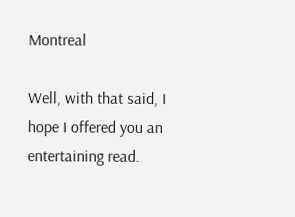Montreal

Well, with that said, I hope I offered you an entertaining read.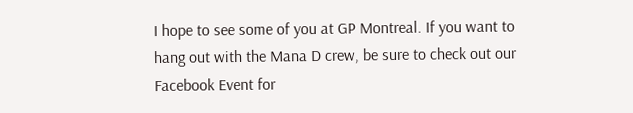I hope to see some of you at GP Montreal. If you want to hang out with the Mana D crew, be sure to check out our Facebook Event for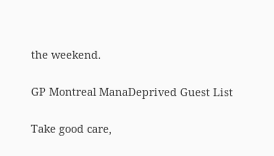the weekend.

GP Montreal ManaDeprived Guest List

Take good care,